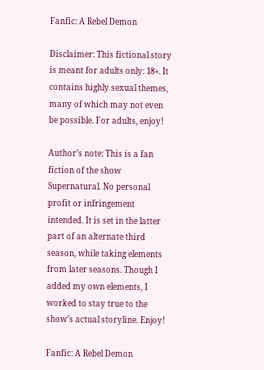Fanfic: A Rebel Demon

Disclaimer: This fictional story is meant for adults only: 18+. It contains highly sexual themes, many of which may not even be possible. For adults, enjoy!

Author’s note: This is a fan fiction of the show Supernatural. No personal profit or infringement intended. It is set in the latter part of an alternate third season, while taking elements from later seasons. Though I added my own elements, I worked to stay true to the show’s actual storyline. Enjoy!

Fanfic: A Rebel Demon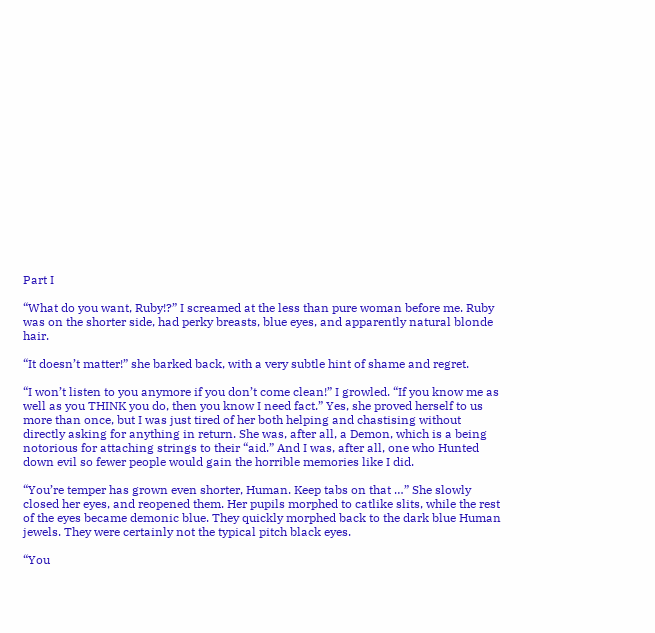Part I

“What do you want, Ruby!?” I screamed at the less than pure woman before me. Ruby was on the shorter side, had perky breasts, blue eyes, and apparently natural blonde hair.

“It doesn’t matter!” she barked back, with a very subtle hint of shame and regret.

“I won’t listen to you anymore if you don’t come clean!” I growled. “If you know me as well as you THINK you do, then you know I need fact.” Yes, she proved herself to us more than once, but I was just tired of her both helping and chastising without directly asking for anything in return. She was, after all, a Demon, which is a being notorious for attaching strings to their “aid.” And I was, after all, one who Hunted down evil so fewer people would gain the horrible memories like I did.

“You’re temper has grown even shorter, Human. Keep tabs on that …” She slowly closed her eyes, and reopened them. Her pupils morphed to catlike slits, while the rest of the eyes became demonic blue. They quickly morphed back to the dark blue Human jewels. They were certainly not the typical pitch black eyes.

“You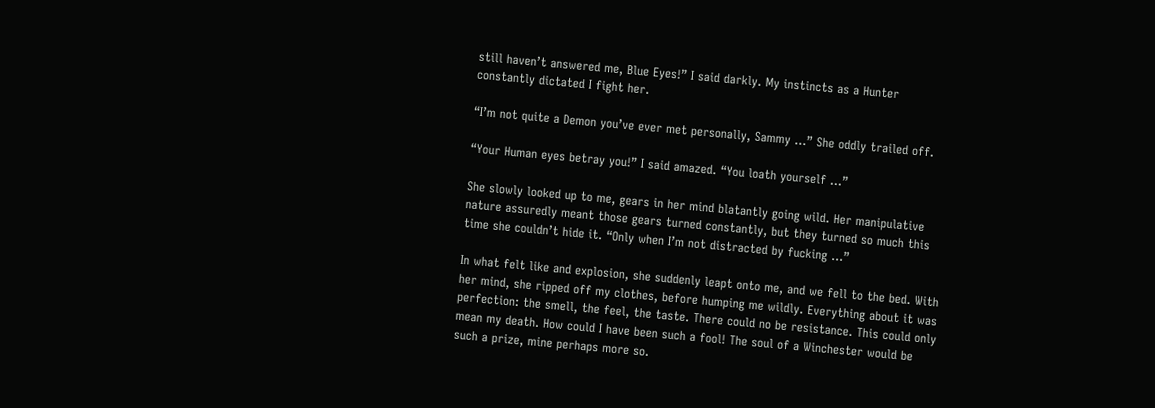still haven’t answered me, Blue Eyes!” I said darkly. My instincts as a Hunter constantly dictated I fight her.

“I’m not quite a Demon you’ve ever met personally, Sammy …” She oddly trailed off.

“Your Human eyes betray you!” I said amazed. “You loath yourself …”

She slowly looked up to me, gears in her mind blatantly going wild. Her manipulative nature assuredly meant those gears turned constantly, but they turned so much this time she couldn’t hide it. “Only when I’m not distracted by fucking …”

In what felt like and explosion, she suddenly leapt onto me, and we fell to the bed. With her mind, she ripped off my clothes, before humping me wildly. Everything about it was perfection: the smell, the feel, the taste. There could no be resistance. This could only mean my death. How could I have been such a fool! The soul of a Winchester would be such a prize, mine perhaps more so.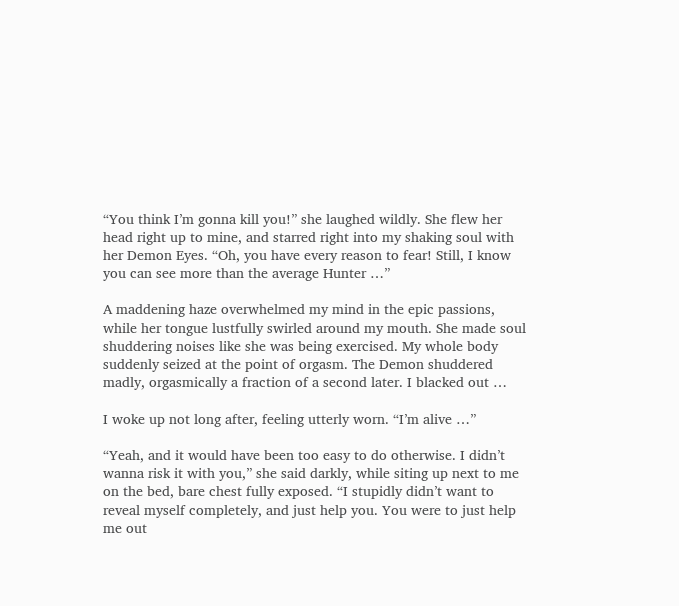“You think I’m gonna kill you!” she laughed wildly. She flew her head right up to mine, and starred right into my shaking soul with her Demon Eyes. “Oh, you have every reason to fear! Still, I know you can see more than the average Hunter …”

A maddening haze overwhelmed my mind in the epic passions, while her tongue lustfully swirled around my mouth. She made soul shuddering noises like she was being exercised. My whole body suddenly seized at the point of orgasm. The Demon shuddered madly, orgasmically a fraction of a second later. I blacked out …

I woke up not long after, feeling utterly worn. “I’m alive …”

“Yeah, and it would have been too easy to do otherwise. I didn’t wanna risk it with you,” she said darkly, while siting up next to me on the bed, bare chest fully exposed. “I stupidly didn’t want to reveal myself completely, and just help you. You were to just help me out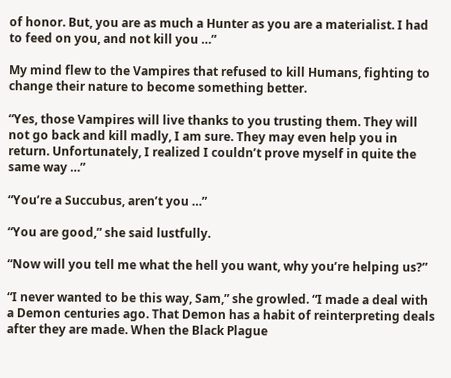of honor. But, you are as much a Hunter as you are a materialist. I had to feed on you, and not kill you …”

My mind flew to the Vampires that refused to kill Humans, fighting to change their nature to become something better.

“Yes, those Vampires will live thanks to you trusting them. They will not go back and kill madly, I am sure. They may even help you in return. Unfortunately, I realized I couldn’t prove myself in quite the same way …”

“You’re a Succubus, aren’t you …”

“You are good,” she said lustfully.

“Now will you tell me what the hell you want, why you’re helping us?”

“I never wanted to be this way, Sam,” she growled. “I made a deal with a Demon centuries ago. That Demon has a habit of reinterpreting deals after they are made. When the Black Plague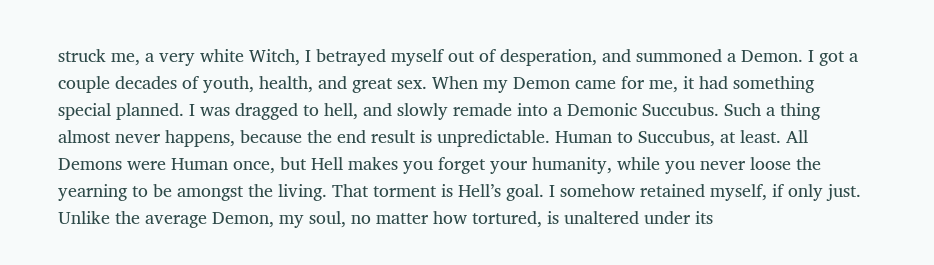struck me, a very white Witch, I betrayed myself out of desperation, and summoned a Demon. I got a couple decades of youth, health, and great sex. When my Demon came for me, it had something special planned. I was dragged to hell, and slowly remade into a Demonic Succubus. Such a thing almost never happens, because the end result is unpredictable. Human to Succubus, at least. All Demons were Human once, but Hell makes you forget your humanity, while you never loose the yearning to be amongst the living. That torment is Hell’s goal. I somehow retained myself, if only just. Unlike the average Demon, my soul, no matter how tortured, is unaltered under its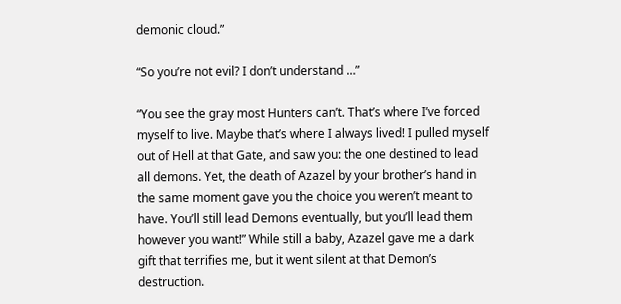demonic cloud.”

“So you’re not evil? I don’t understand …”

“You see the gray most Hunters can’t. That’s where I’ve forced myself to live. Maybe that’s where I always lived! I pulled myself out of Hell at that Gate, and saw you: the one destined to lead all demons. Yet, the death of Azazel by your brother’s hand in the same moment gave you the choice you weren’t meant to have. You’ll still lead Demons eventually, but you’ll lead them however you want!” While still a baby, Azazel gave me a dark gift that terrifies me, but it went silent at that Demon’s destruction.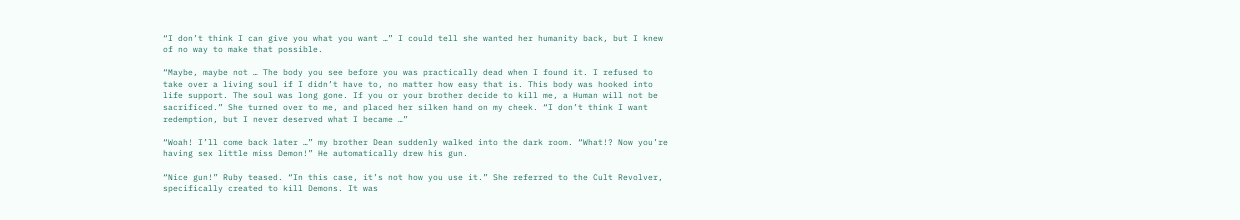“I don’t think I can give you what you want …” I could tell she wanted her humanity back, but I knew of no way to make that possible.

“Maybe, maybe not … The body you see before you was practically dead when I found it. I refused to take over a living soul if I didn’t have to, no matter how easy that is. This body was hooked into life support. The soul was long gone. If you or your brother decide to kill me, a Human will not be sacrificed.” She turned over to me, and placed her silken hand on my cheek. “I don’t think I want redemption, but I never deserved what I became …”

“Woah! I’ll come back later …” my brother Dean suddenly walked into the dark room. “What!? Now you’re having sex little miss Demon!” He automatically drew his gun.

“Nice gun!” Ruby teased. “In this case, it’s not how you use it.” She referred to the Cult Revolver, specifically created to kill Demons. It was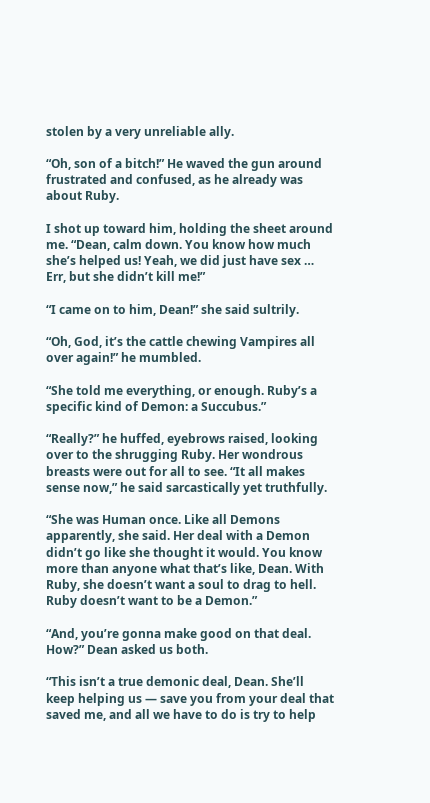stolen by a very unreliable ally.

“Oh, son of a bitch!” He waved the gun around frustrated and confused, as he already was about Ruby.

I shot up toward him, holding the sheet around me. “Dean, calm down. You know how much she’s helped us! Yeah, we did just have sex … Err, but she didn’t kill me!”

“I came on to him, Dean!” she said sultrily.

“Oh, God, it’s the cattle chewing Vampires all over again!” he mumbled.

“She told me everything, or enough. Ruby’s a specific kind of Demon: a Succubus.”

“Really?” he huffed, eyebrows raised, looking over to the shrugging Ruby. Her wondrous breasts were out for all to see. “It all makes sense now,” he said sarcastically yet truthfully.

“She was Human once. Like all Demons apparently, she said. Her deal with a Demon didn’t go like she thought it would. You know more than anyone what that’s like, Dean. With Ruby, she doesn’t want a soul to drag to hell. Ruby doesn’t want to be a Demon.”

“And, you’re gonna make good on that deal. How?” Dean asked us both.

“This isn’t a true demonic deal, Dean. She’ll keep helping us — save you from your deal that saved me, and all we have to do is try to help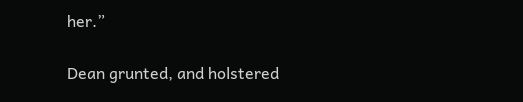her.”

Dean grunted, and holstered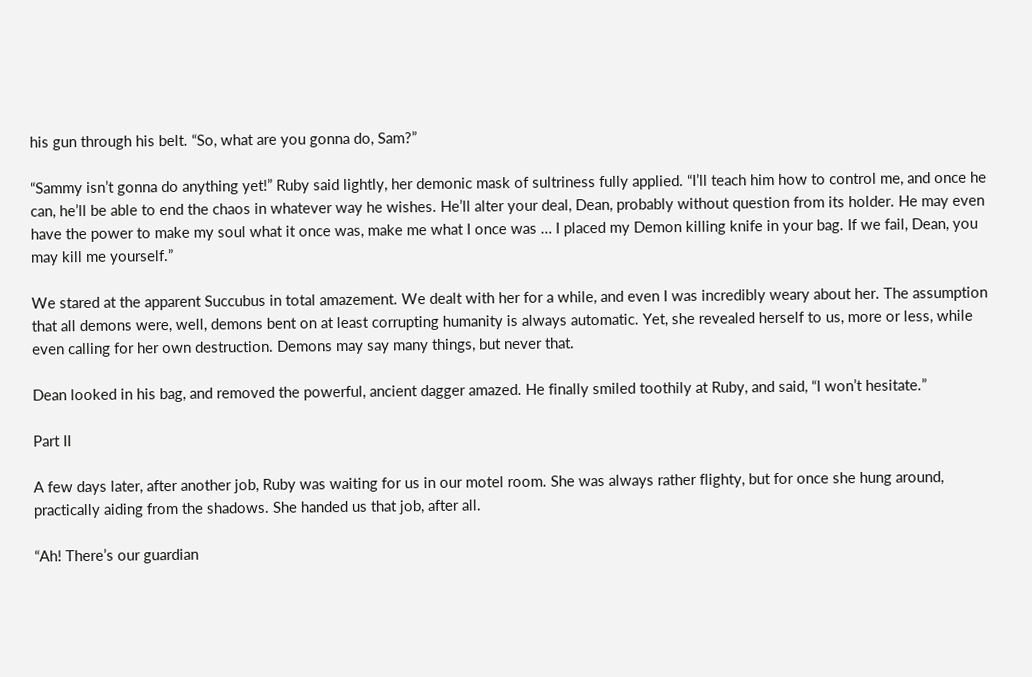his gun through his belt. “So, what are you gonna do, Sam?”

“Sammy isn’t gonna do anything yet!” Ruby said lightly, her demonic mask of sultriness fully applied. “I’ll teach him how to control me, and once he can, he’ll be able to end the chaos in whatever way he wishes. He’ll alter your deal, Dean, probably without question from its holder. He may even have the power to make my soul what it once was, make me what I once was … I placed my Demon killing knife in your bag. If we fail, Dean, you may kill me yourself.”

We stared at the apparent Succubus in total amazement. We dealt with her for a while, and even I was incredibly weary about her. The assumption that all demons were, well, demons bent on at least corrupting humanity is always automatic. Yet, she revealed herself to us, more or less, while even calling for her own destruction. Demons may say many things, but never that.

Dean looked in his bag, and removed the powerful, ancient dagger amazed. He finally smiled toothily at Ruby, and said, “I won’t hesitate.”

Part II

A few days later, after another job, Ruby was waiting for us in our motel room. She was always rather flighty, but for once she hung around, practically aiding from the shadows. She handed us that job, after all.

“Ah! There’s our guardian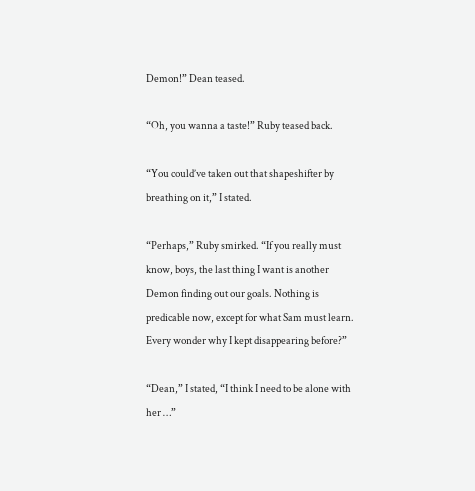Demon!” Dean teased.

“Oh, you wanna a taste!” Ruby teased back.

“You could’ve taken out that shapeshifter by breathing on it,” I stated.

“Perhaps,” Ruby smirked. “If you really must know, boys, the last thing I want is another Demon finding out our goals. Nothing is predicable now, except for what Sam must learn. Every wonder why I kept disappearing before?”

“Dean,” I stated, “I think I need to be alone with her …”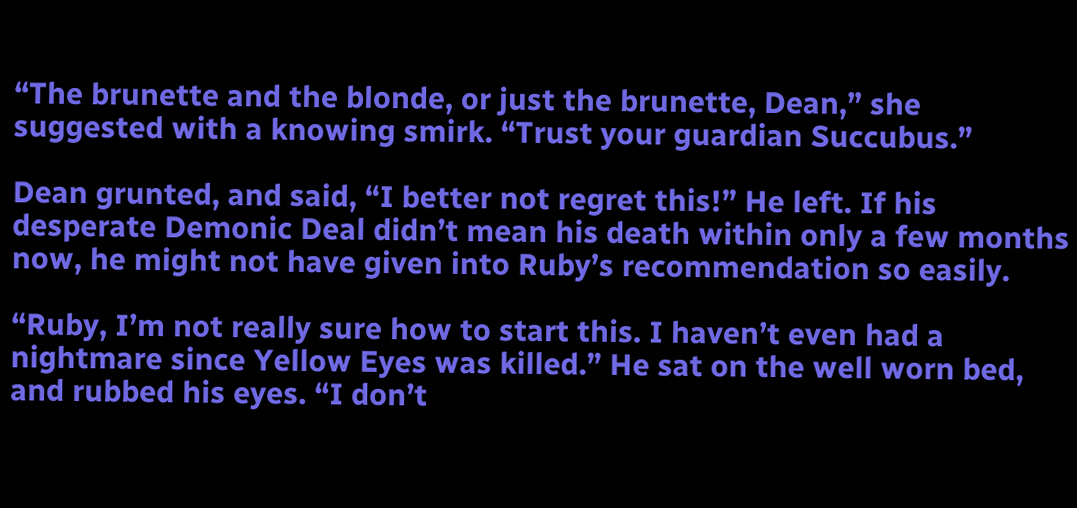“The brunette and the blonde, or just the brunette, Dean,” she suggested with a knowing smirk. “Trust your guardian Succubus.”

Dean grunted, and said, “I better not regret this!” He left. If his desperate Demonic Deal didn’t mean his death within only a few months now, he might not have given into Ruby’s recommendation so easily.

“Ruby, I’m not really sure how to start this. I haven’t even had a nightmare since Yellow Eyes was killed.” He sat on the well worn bed, and rubbed his eyes. “I don’t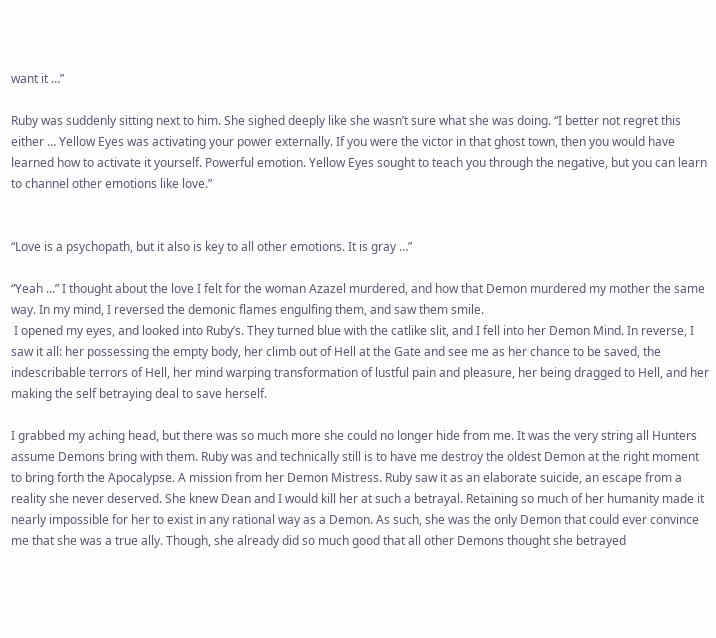want it …”

Ruby was suddenly sitting next to him. She sighed deeply like she wasn’t sure what she was doing. “I better not regret this either … Yellow Eyes was activating your power externally. If you were the victor in that ghost town, then you would have learned how to activate it yourself. Powerful emotion. Yellow Eyes sought to teach you through the negative, but you can learn to channel other emotions like love.”


“Love is a psychopath, but it also is key to all other emotions. It is gray …”

“Yeah …” I thought about the love I felt for the woman Azazel murdered, and how that Demon murdered my mother the same way. In my mind, I reversed the demonic flames engulfing them, and saw them smile.
 I opened my eyes, and looked into Ruby’s. They turned blue with the catlike slit, and I fell into her Demon Mind. In reverse, I saw it all: her possessing the empty body, her climb out of Hell at the Gate and see me as her chance to be saved, the indescribable terrors of Hell, her mind warping transformation of lustful pain and pleasure, her being dragged to Hell, and her making the self betraying deal to save herself.

I grabbed my aching head, but there was so much more she could no longer hide from me. It was the very string all Hunters assume Demons bring with them. Ruby was and technically still is to have me destroy the oldest Demon at the right moment to bring forth the Apocalypse. A mission from her Demon Mistress. Ruby saw it as an elaborate suicide, an escape from a reality she never deserved. She knew Dean and I would kill her at such a betrayal. Retaining so much of her humanity made it nearly impossible for her to exist in any rational way as a Demon. As such, she was the only Demon that could ever convince me that she was a true ally. Though, she already did so much good that all other Demons thought she betrayed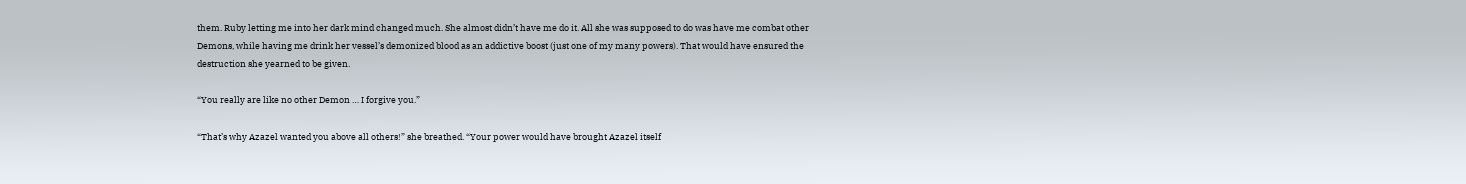them. Ruby letting me into her dark mind changed much. She almost didn’t have me do it. All she was supposed to do was have me combat other Demons, while having me drink her vessel’s demonized blood as an addictive boost (just one of my many powers). That would have ensured the destruction she yearned to be given.

“You really are like no other Demon … I forgive you.”

“That’s why Azazel wanted you above all others!” she breathed. “Your power would have brought Azazel itself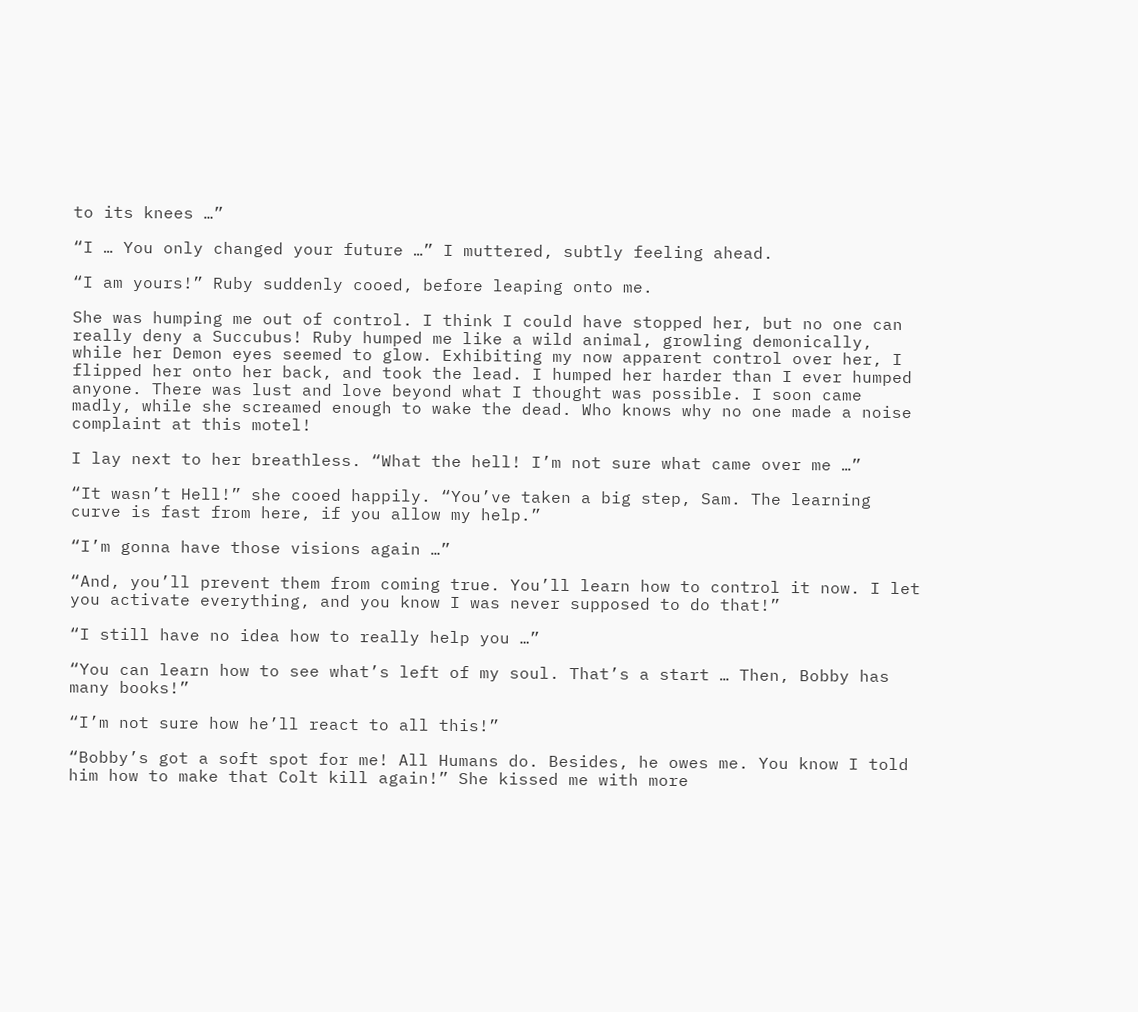to its knees …”

“I … You only changed your future …” I muttered, subtly feeling ahead.

“I am yours!” Ruby suddenly cooed, before leaping onto me.

She was humping me out of control. I think I could have stopped her, but no one can really deny a Succubus! Ruby humped me like a wild animal, growling demonically, while her Demon eyes seemed to glow. Exhibiting my now apparent control over her, I flipped her onto her back, and took the lead. I humped her harder than I ever humped anyone. There was lust and love beyond what I thought was possible. I soon came madly, while she screamed enough to wake the dead. Who knows why no one made a noise complaint at this motel!

I lay next to her breathless. “What the hell! I’m not sure what came over me …”

“It wasn’t Hell!” she cooed happily. “You’ve taken a big step, Sam. The learning curve is fast from here, if you allow my help.”

“I’m gonna have those visions again …”

“And, you’ll prevent them from coming true. You’ll learn how to control it now. I let you activate everything, and you know I was never supposed to do that!”

“I still have no idea how to really help you …”

“You can learn how to see what’s left of my soul. That’s a start … Then, Bobby has many books!”

“I’m not sure how he’ll react to all this!”

“Bobby’s got a soft spot for me! All Humans do. Besides, he owes me. You know I told him how to make that Colt kill again!” She kissed me with more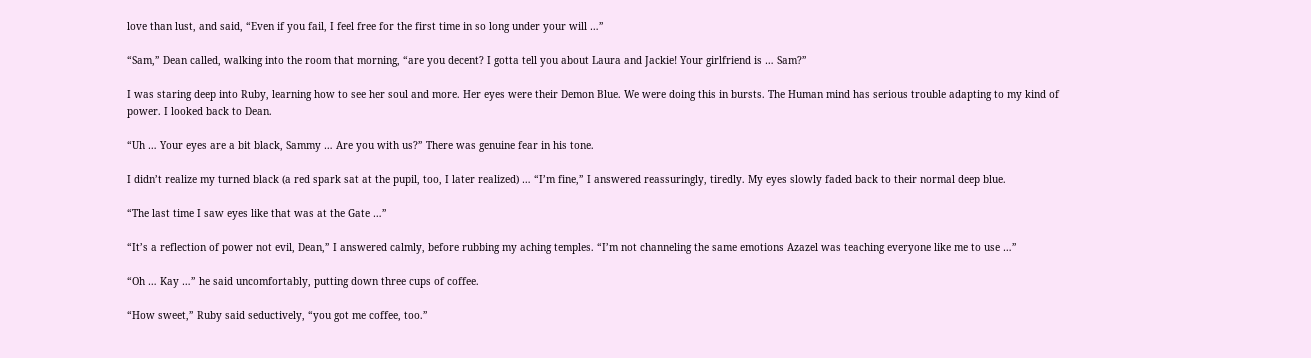love than lust, and said, “Even if you fail, I feel free for the first time in so long under your will …”

“Sam,” Dean called, walking into the room that morning, “are you decent? I gotta tell you about Laura and Jackie! Your girlfriend is … Sam?”

I was staring deep into Ruby, learning how to see her soul and more. Her eyes were their Demon Blue. We were doing this in bursts. The Human mind has serious trouble adapting to my kind of power. I looked back to Dean.

“Uh … Your eyes are a bit black, Sammy … Are you with us?” There was genuine fear in his tone.

I didn’t realize my turned black (a red spark sat at the pupil, too, I later realized) … “I’m fine,” I answered reassuringly, tiredly. My eyes slowly faded back to their normal deep blue.

“The last time I saw eyes like that was at the Gate …”

“It’s a reflection of power not evil, Dean,” I answered calmly, before rubbing my aching temples. “I’m not channeling the same emotions Azazel was teaching everyone like me to use …”

“Oh … Kay …” he said uncomfortably, putting down three cups of coffee.

“How sweet,” Ruby said seductively, “you got me coffee, too.”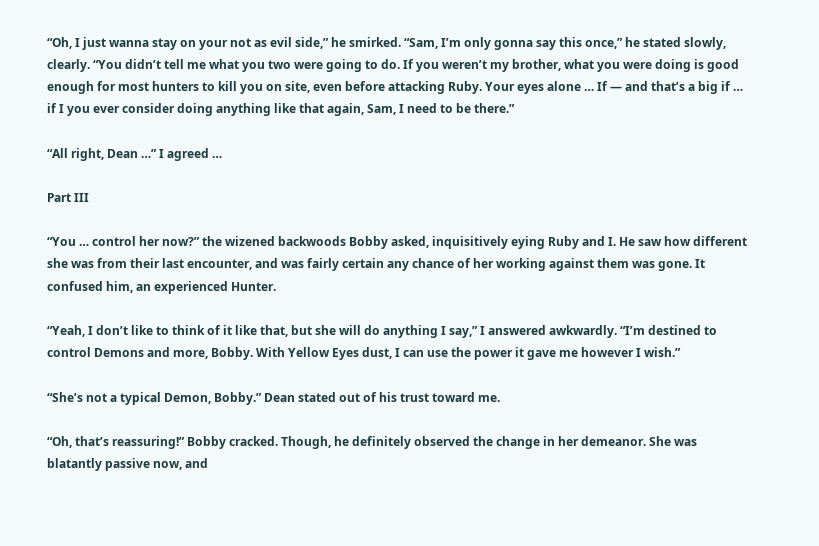“Oh, I just wanna stay on your not as evil side,” he smirked. “Sam, I’m only gonna say this once,” he stated slowly, clearly. “You didn’t tell me what you two were going to do. If you weren’t my brother, what you were doing is good enough for most hunters to kill you on site, even before attacking Ruby. Your eyes alone … If — and that’s a big if … if I you ever consider doing anything like that again, Sam, I need to be there.”

“All right, Dean …” I agreed …

Part III

“You … control her now?” the wizened backwoods Bobby asked, inquisitively eying Ruby and I. He saw how different she was from their last encounter, and was fairly certain any chance of her working against them was gone. It confused him, an experienced Hunter.

“Yeah, I don’t like to think of it like that, but she will do anything I say,” I answered awkwardly. “I’m destined to control Demons and more, Bobby. With Yellow Eyes dust, I can use the power it gave me however I wish.”

“She’s not a typical Demon, Bobby.” Dean stated out of his trust toward me.

“Oh, that’s reassuring!” Bobby cracked. Though, he definitely observed the change in her demeanor. She was blatantly passive now, and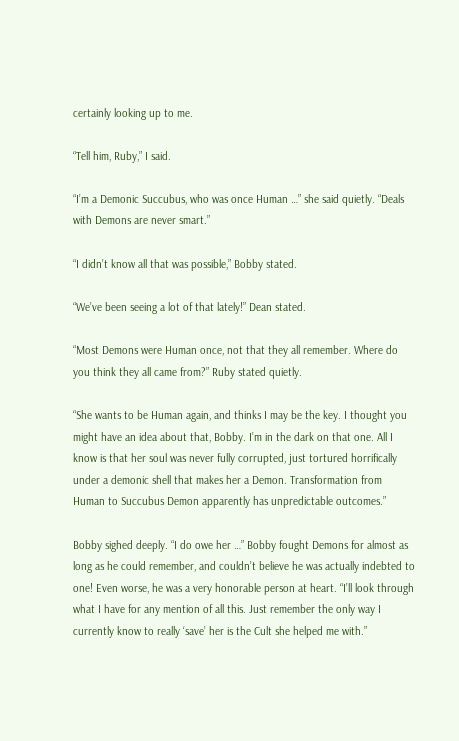certainly looking up to me.

“Tell him, Ruby,” I said.

“I’m a Demonic Succubus, who was once Human …” she said quietly. “Deals with Demons are never smart.”

“I didn’t know all that was possible,” Bobby stated.

“We’ve been seeing a lot of that lately!” Dean stated.

“Most Demons were Human once, not that they all remember. Where do you think they all came from?” Ruby stated quietly.

“She wants to be Human again, and thinks I may be the key. I thought you might have an idea about that, Bobby. I’m in the dark on that one. All I know is that her soul was never fully corrupted, just tortured horrifically under a demonic shell that makes her a Demon. Transformation from Human to Succubus Demon apparently has unpredictable outcomes.”

Bobby sighed deeply. “I do owe her …” Bobby fought Demons for almost as long as he could remember, and couldn’t believe he was actually indebted to one! Even worse, he was a very honorable person at heart. “I’ll look through what I have for any mention of all this. Just remember the only way I currently know to really ‘save’ her is the Cult she helped me with.”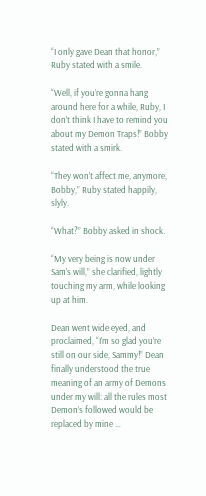“I only gave Dean that honor,” Ruby stated with a smile.

“Well, if you’re gonna hang around here for a while, Ruby, I don’t think I have to remind you about my Demon Traps!” Bobby stated with a smirk.

“They won’t affect me, anymore, Bobby,” Ruby stated happily, slyly.

“What?” Bobby asked in shock.

“My very being is now under Sam’s will,” she clarified, lightly touching my arm, while looking up at him.

Dean went wide eyed, and proclaimed, “I’m so glad you’re still on our side, Sammy!” Dean finally understood the true meaning of an army of Demons under my will: all the rules most Demon’s followed would be replaced by mine …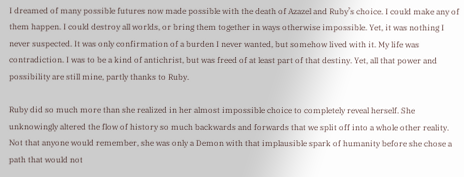I dreamed of many possible futures now made possible with the death of Azazel and Ruby’s choice. I could make any of them happen. I could destroy all worlds, or bring them together in ways otherwise impossible. Yet, it was nothing I never suspected. It was only confirmation of a burden I never wanted, but somehow lived with it. My life was contradiction. I was to be a kind of antichrist, but was freed of at least part of that destiny. Yet, all that power and possibility are still mine, partly thanks to Ruby.

Ruby did so much more than she realized in her almost impossible choice to completely reveal herself. She unknowingly altered the flow of history so much backwards and forwards that we split off into a whole other reality. Not that anyone would remember, she was only a Demon with that implausible spark of humanity before she chose a path that would not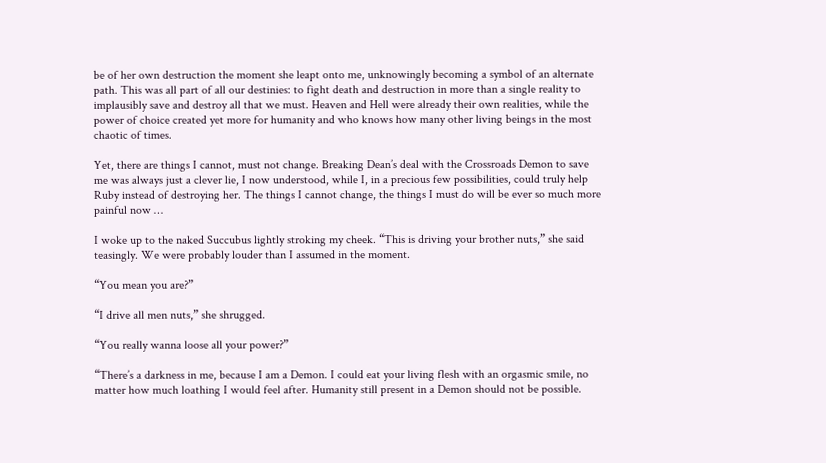be of her own destruction the moment she leapt onto me, unknowingly becoming a symbol of an alternate path. This was all part of all our destinies: to fight death and destruction in more than a single reality to implausibly save and destroy all that we must. Heaven and Hell were already their own realities, while the power of choice created yet more for humanity and who knows how many other living beings in the most chaotic of times.

Yet, there are things I cannot, must not change. Breaking Dean’s deal with the Crossroads Demon to save me was always just a clever lie, I now understood, while I, in a precious few possibilities, could truly help Ruby instead of destroying her. The things I cannot change, the things I must do will be ever so much more painful now …

I woke up to the naked Succubus lightly stroking my cheek. “This is driving your brother nuts,” she said teasingly. We were probably louder than I assumed in the moment.

“You mean you are?”

“I drive all men nuts,” she shrugged.

“You really wanna loose all your power?”

“There’s a darkness in me, because I am a Demon. I could eat your living flesh with an orgasmic smile, no matter how much loathing I would feel after. Humanity still present in a Demon should not be possible.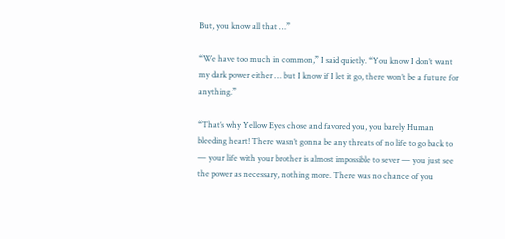But, you know all that …”

“We have too much in common,” I said quietly. “You know I don’t want my dark power either … but I know if I let it go, there won’t be a future for anything.”

“That’s why Yellow Eyes chose and favored you, you barely Human bleeding heart! There wasn’t gonna be any threats of no life to go back to — your life with your brother is almost impossible to sever — you just see the power as necessary, nothing more. There was no chance of you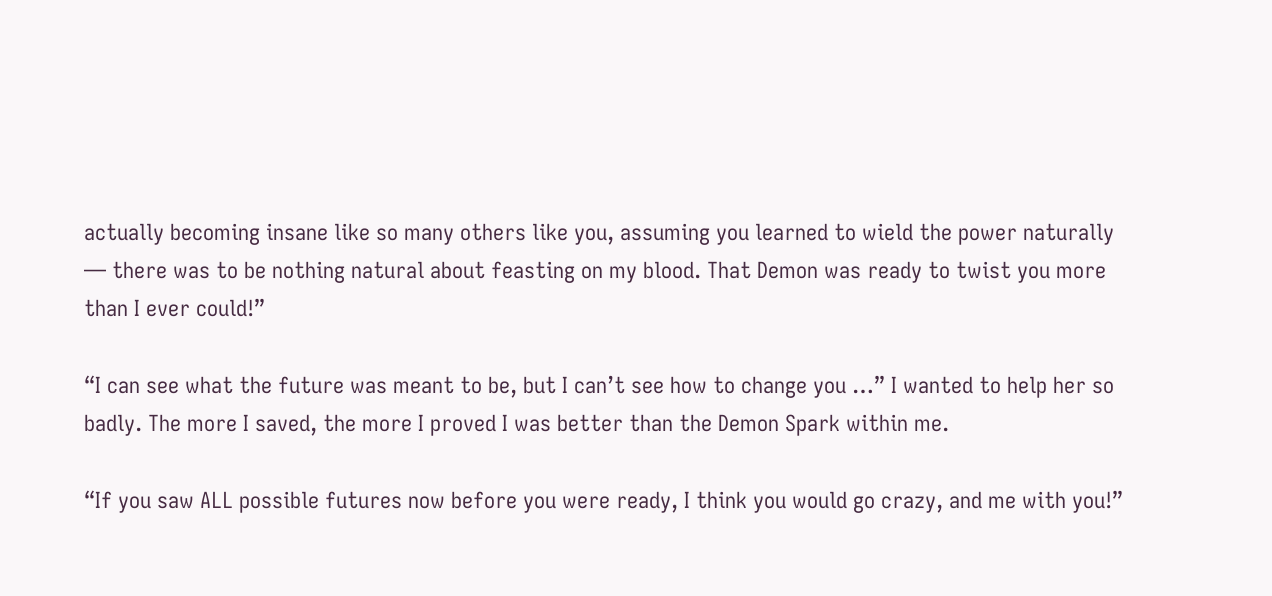actually becoming insane like so many others like you, assuming you learned to wield the power naturally — there was to be nothing natural about feasting on my blood. That Demon was ready to twist you more than I ever could!”

“I can see what the future was meant to be, but I can’t see how to change you …” I wanted to help her so badly. The more I saved, the more I proved I was better than the Demon Spark within me.

“If you saw ALL possible futures now before you were ready, I think you would go crazy, and me with you!”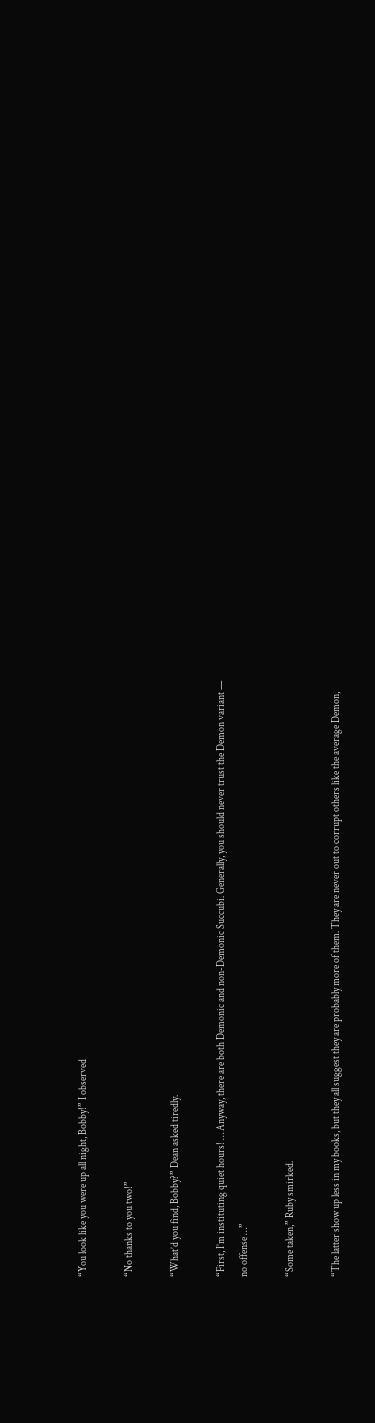“You look like you were up all night, Bobby!” I observed

“No thanks to you two!”

“What’d you find, Bobby?” Dean asked tiredly.

“First, I’m instituting quiet hours! … Anyway, there are both Demonic and non-Demonic Succubi. Generally, you should never trust the Demon variant — no offense …”

“Some taken,” Ruby smirked.

“The latter show up less in my books, but they all suggest they are probably more of them. They are never out to corrupt others like the average Demon,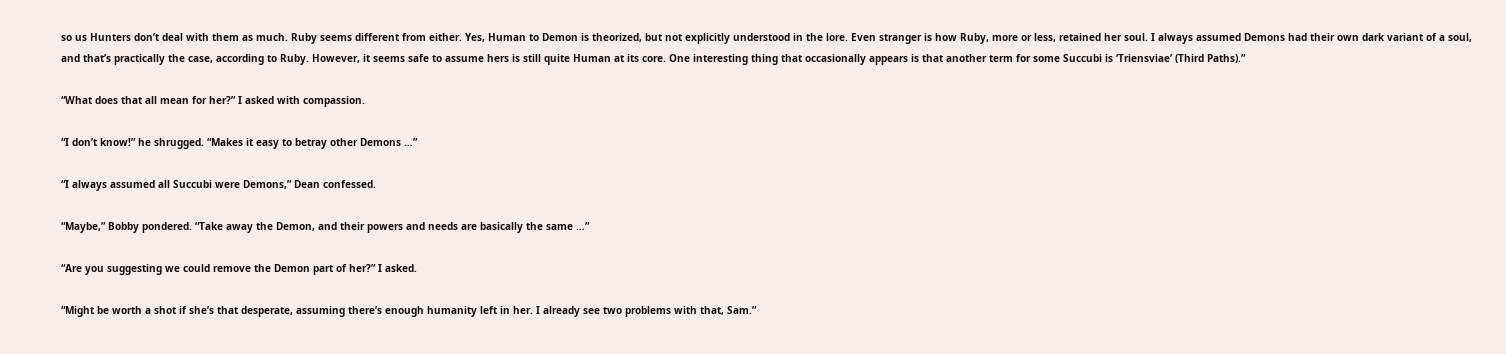so us Hunters don’t deal with them as much. Ruby seems different from either. Yes, Human to Demon is theorized, but not explicitly understood in the lore. Even stranger is how Ruby, more or less, retained her soul. I always assumed Demons had their own dark variant of a soul, and that’s practically the case, according to Ruby. However, it seems safe to assume hers is still quite Human at its core. One interesting thing that occasionally appears is that another term for some Succubi is ‘Triensviae’ (Third Paths).”

“What does that all mean for her?” I asked with compassion.

“I don’t know!” he shrugged. “Makes it easy to betray other Demons …”

“I always assumed all Succubi were Demons,” Dean confessed.

“Maybe,” Bobby pondered. “Take away the Demon, and their powers and needs are basically the same …”

“Are you suggesting we could remove the Demon part of her?” I asked.

“Might be worth a shot if she’s that desperate, assuming there’s enough humanity left in her. I already see two problems with that, Sam.”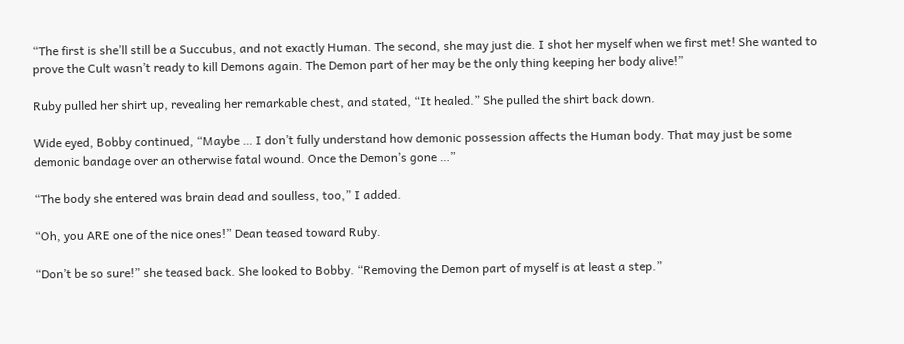“The first is she’ll still be a Succubus, and not exactly Human. The second, she may just die. I shot her myself when we first met! She wanted to prove the Cult wasn’t ready to kill Demons again. The Demon part of her may be the only thing keeping her body alive!”

Ruby pulled her shirt up, revealing her remarkable chest, and stated, “It healed.” She pulled the shirt back down.

Wide eyed, Bobby continued, “Maybe … I don’t fully understand how demonic possession affects the Human body. That may just be some demonic bandage over an otherwise fatal wound. Once the Demon’s gone …”

“The body she entered was brain dead and soulless, too,” I added.

“Oh, you ARE one of the nice ones!” Dean teased toward Ruby.

“Don’t be so sure!” she teased back. She looked to Bobby. “Removing the Demon part of myself is at least a step.”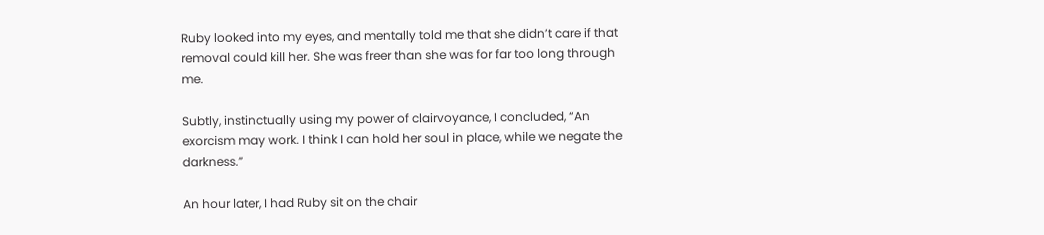Ruby looked into my eyes, and mentally told me that she didn’t care if that removal could kill her. She was freer than she was for far too long through me.

Subtly, instinctually using my power of clairvoyance, I concluded, “An exorcism may work. I think I can hold her soul in place, while we negate the darkness.”

An hour later, I had Ruby sit on the chair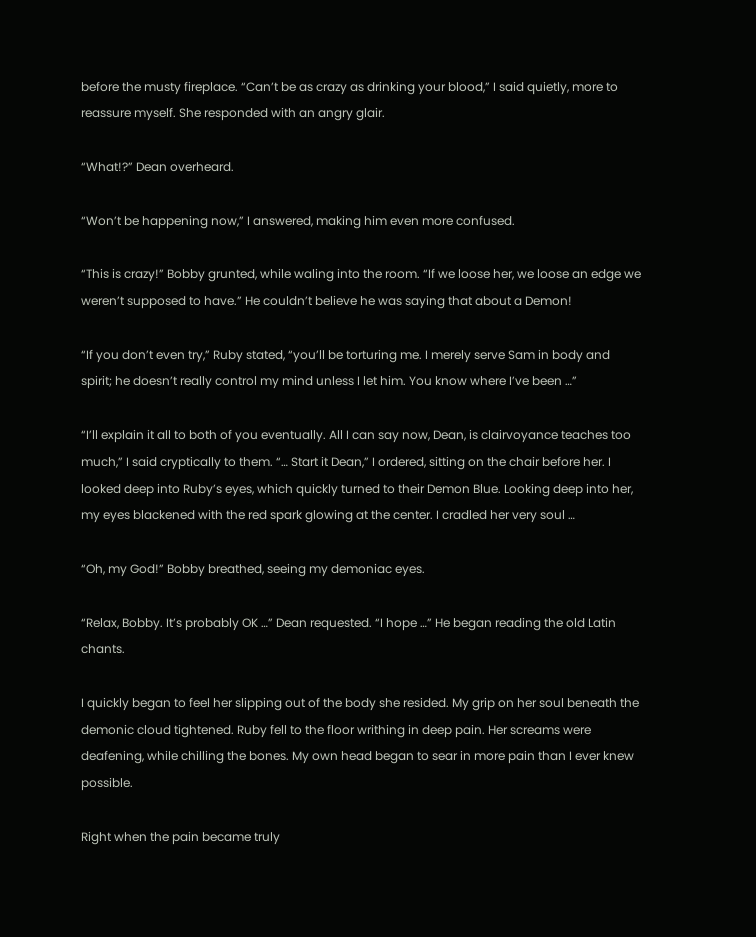before the musty fireplace. “Can’t be as crazy as drinking your blood,” I said quietly, more to reassure myself. She responded with an angry glair.

“What!?” Dean overheard.

“Won’t be happening now,” I answered, making him even more confused.

“This is crazy!” Bobby grunted, while waling into the room. “If we loose her, we loose an edge we weren’t supposed to have.” He couldn’t believe he was saying that about a Demon!

“If you don’t even try,” Ruby stated, “you’ll be torturing me. I merely serve Sam in body and spirit; he doesn’t really control my mind unless I let him. You know where I’ve been …”

“I’ll explain it all to both of you eventually. All I can say now, Dean, is clairvoyance teaches too much,” I said cryptically to them. “… Start it Dean,” I ordered, sitting on the chair before her. I looked deep into Ruby’s eyes, which quickly turned to their Demon Blue. Looking deep into her, my eyes blackened with the red spark glowing at the center. I cradled her very soul …

“Oh, my God!” Bobby breathed, seeing my demoniac eyes.

“Relax, Bobby. It’s probably OK …” Dean requested. “I hope …” He began reading the old Latin chants.

I quickly began to feel her slipping out of the body she resided. My grip on her soul beneath the demonic cloud tightened. Ruby fell to the floor writhing in deep pain. Her screams were deafening, while chilling the bones. My own head began to sear in more pain than I ever knew possible.

Right when the pain became truly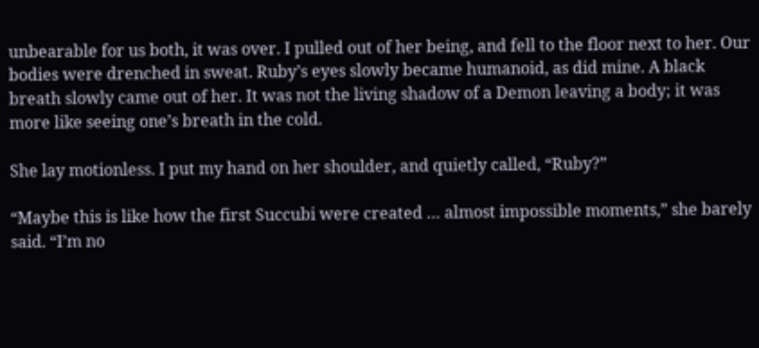unbearable for us both, it was over. I pulled out of her being, and fell to the floor next to her. Our bodies were drenched in sweat. Ruby’s eyes slowly became humanoid, as did mine. A black breath slowly came out of her. It was not the living shadow of a Demon leaving a body; it was more like seeing one’s breath in the cold.

She lay motionless. I put my hand on her shoulder, and quietly called, “Ruby?”

“Maybe this is like how the first Succubi were created … almost impossible moments,” she barely said. “I’m no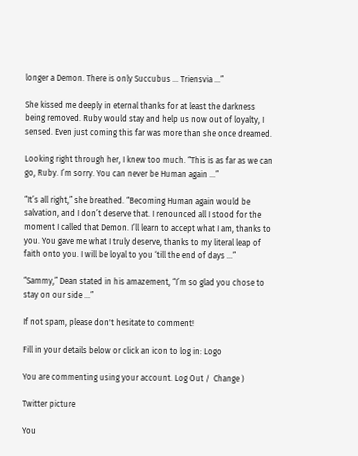longer a Demon. There is only Succubus … Triensvia …”

She kissed me deeply in eternal thanks for at least the darkness being removed. Ruby would stay and help us now out of loyalty, I sensed. Even just coming this far was more than she once dreamed.

Looking right through her, I knew too much. “This is as far as we can go, Ruby. I’m sorry. You can never be Human again …”

“It’s all right,” she breathed. “Becoming Human again would be salvation, and I don’t deserve that. I renounced all I stood for the moment I called that Demon. I’ll learn to accept what I am, thanks to you. You gave me what I truly deserve, thanks to my literal leap of faith onto you. I will be loyal to you ‘till the end of days …”

“Sammy,” Dean stated in his amazement, “I’m so glad you chose to stay on our side …”

If not spam, please don't hesitate to comment!

Fill in your details below or click an icon to log in: Logo

You are commenting using your account. Log Out /  Change )

Twitter picture

You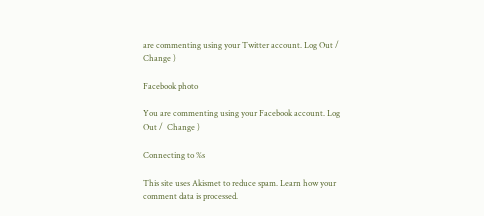are commenting using your Twitter account. Log Out /  Change )

Facebook photo

You are commenting using your Facebook account. Log Out /  Change )

Connecting to %s

This site uses Akismet to reduce spam. Learn how your comment data is processed.